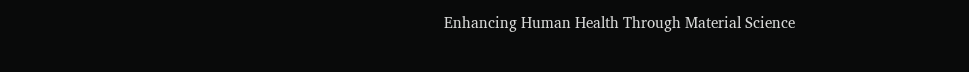Enhancing Human Health Through Material Science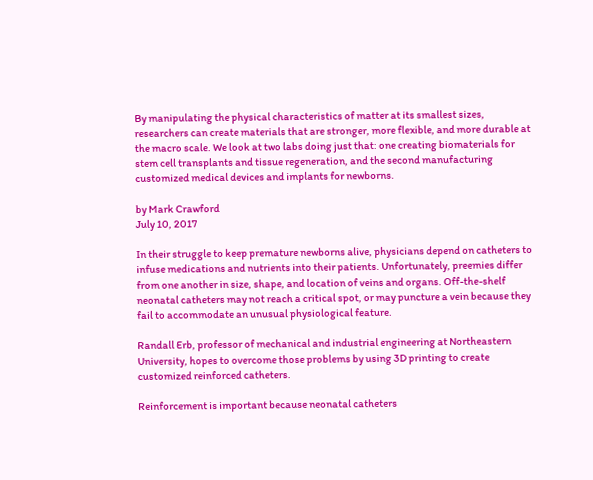By manipulating the physical characteristics of matter at its smallest sizes, researchers can create materials that are stronger, more flexible, and more durable at the macro scale. We look at two labs doing just that: one creating biomaterials for stem cell transplants and tissue regeneration, and the second manufacturing customized medical devices and implants for newborns.

by Mark Crawford
July 10, 2017

In their struggle to keep premature newborns alive, physicians depend on catheters to infuse medications and nutrients into their patients. Unfortunately, preemies differ from one another in size, shape, and location of veins and organs. Off-the-shelf neonatal catheters may not reach a critical spot, or may puncture a vein because they fail to accommodate an unusual physiological feature.

Randall Erb, professor of mechanical and industrial engineering at Northeastern University, hopes to overcome those problems by using 3D printing to create customized reinforced catheters.

Reinforcement is important because neonatal catheters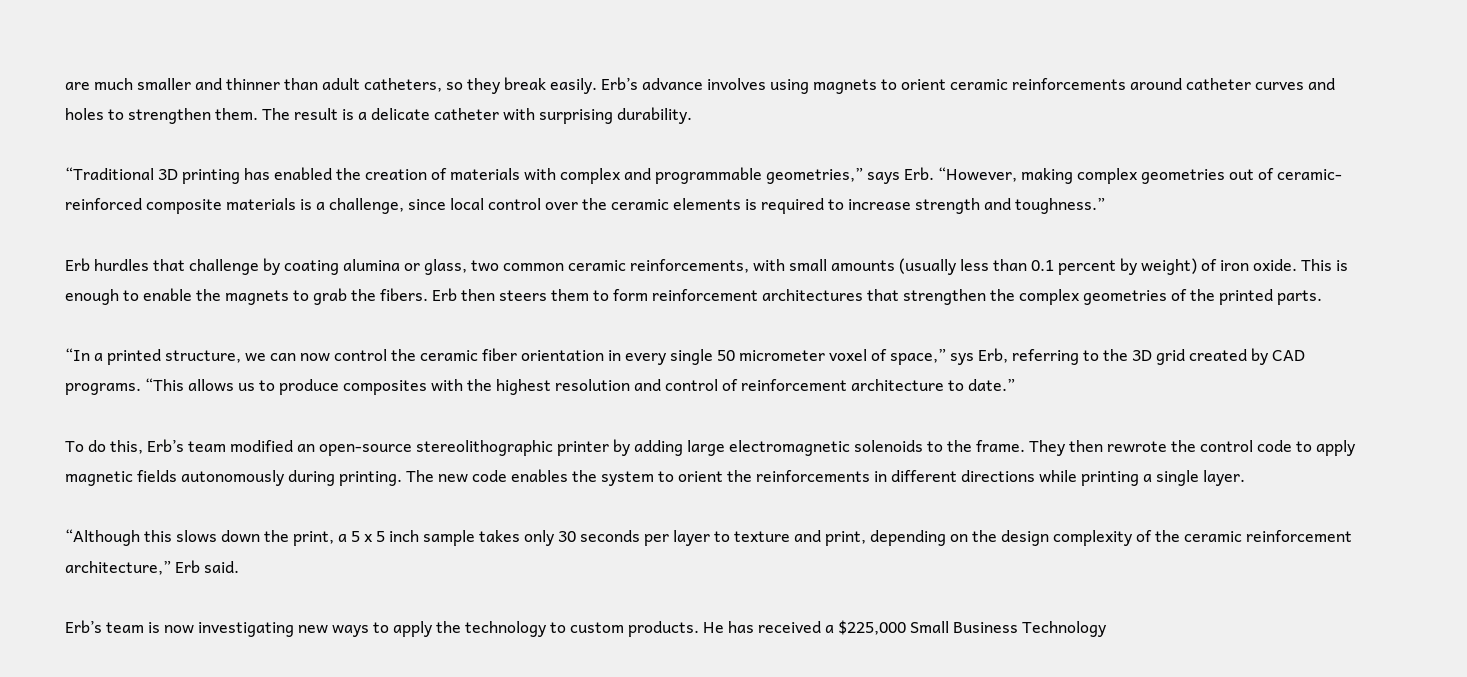are much smaller and thinner than adult catheters, so they break easily. Erb’s advance involves using magnets to orient ceramic reinforcements around catheter curves and holes to strengthen them. The result is a delicate catheter with surprising durability.

“Traditional 3D printing has enabled the creation of materials with complex and programmable geometries,” says Erb. “However, making complex geometries out of ceramic-reinforced composite materials is a challenge, since local control over the ceramic elements is required to increase strength and toughness.”

Erb hurdles that challenge by coating alumina or glass, two common ceramic reinforcements, with small amounts (usually less than 0.1 percent by weight) of iron oxide. This is enough to enable the magnets to grab the fibers. Erb then steers them to form reinforcement architectures that strengthen the complex geometries of the printed parts.

“In a printed structure, we can now control the ceramic fiber orientation in every single 50 micrometer voxel of space,” sys Erb, referring to the 3D grid created by CAD programs. “This allows us to produce composites with the highest resolution and control of reinforcement architecture to date.”

To do this, Erb’s team modified an open-source stereolithographic printer by adding large electromagnetic solenoids to the frame. They then rewrote the control code to apply magnetic fields autonomously during printing. The new code enables the system to orient the reinforcements in different directions while printing a single layer.

“Although this slows down the print, a 5 x 5 inch sample takes only 30 seconds per layer to texture and print, depending on the design complexity of the ceramic reinforcement architecture,” Erb said.

Erb’s team is now investigating new ways to apply the technology to custom products. He has received a $225,000 Small Business Technology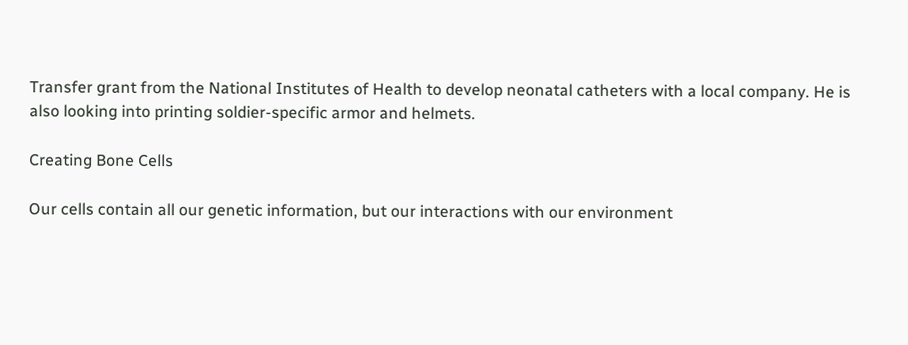Transfer grant from the National Institutes of Health to develop neonatal catheters with a local company. He is also looking into printing soldier-specific armor and helmets.

Creating Bone Cells

Our cells contain all our genetic information, but our interactions with our environment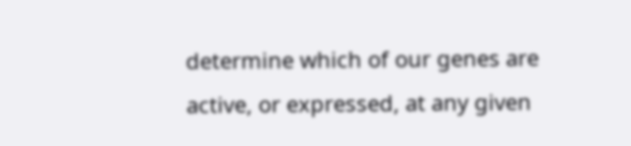determine which of our genes are active, or expressed, at any given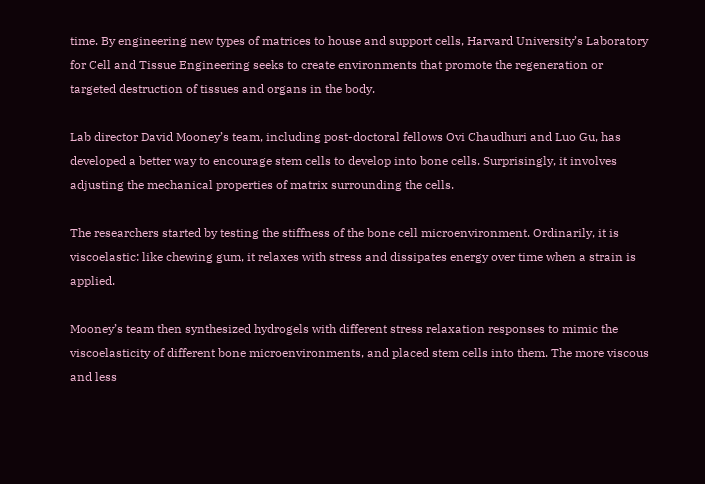time. By engineering new types of matrices to house and support cells, Harvard University’s Laboratory for Cell and Tissue Engineering seeks to create environments that promote the regeneration or targeted destruction of tissues and organs in the body.

Lab director David Mooney’s team, including post-doctoral fellows Ovi Chaudhuri and Luo Gu, has developed a better way to encourage stem cells to develop into bone cells. Surprisingly, it involves adjusting the mechanical properties of matrix surrounding the cells.

The researchers started by testing the stiffness of the bone cell microenvironment. Ordinarily, it is viscoelastic: like chewing gum, it relaxes with stress and dissipates energy over time when a strain is applied.

Mooney’s team then synthesized hydrogels with different stress relaxation responses to mimic the viscoelasticity of different bone microenvironments, and placed stem cells into them. The more viscous and less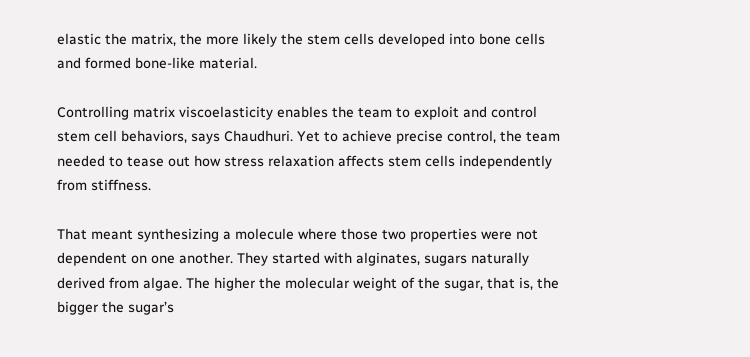elastic the matrix, the more likely the stem cells developed into bone cells and formed bone-like material.

Controlling matrix viscoelasticity enables the team to exploit and control stem cell behaviors, says Chaudhuri. Yet to achieve precise control, the team needed to tease out how stress relaxation affects stem cells independently from stiffness.

That meant synthesizing a molecule where those two properties were not dependent on one another. They started with alginates, sugars naturally derived from algae. The higher the molecular weight of the sugar, that is, the bigger the sugar’s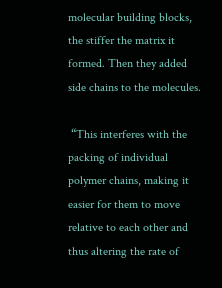molecular building blocks, the stiffer the matrix it formed. Then they added side chains to the molecules.

 “This interferes with the packing of individual polymer chains, making it easier for them to move relative to each other and thus altering the rate of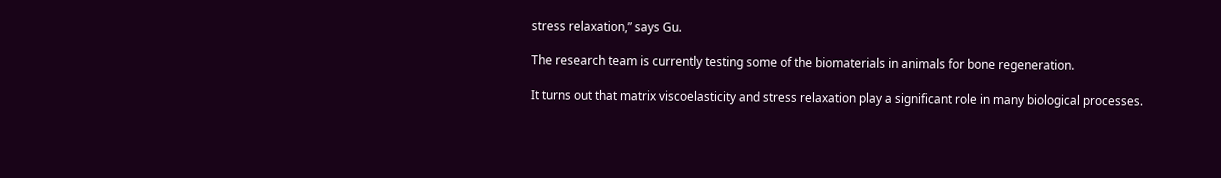stress relaxation,” says Gu.

The research team is currently testing some of the biomaterials in animals for bone regeneration.

It turns out that matrix viscoelasticity and stress relaxation play a significant role in many biological processes.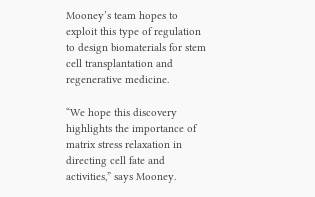Mooney’s team hopes to exploit this type of regulation to design biomaterials for stem cell transplantation and regenerative medicine.

“We hope this discovery highlights the importance of matrix stress relaxation in directing cell fate and activities,” says Mooney.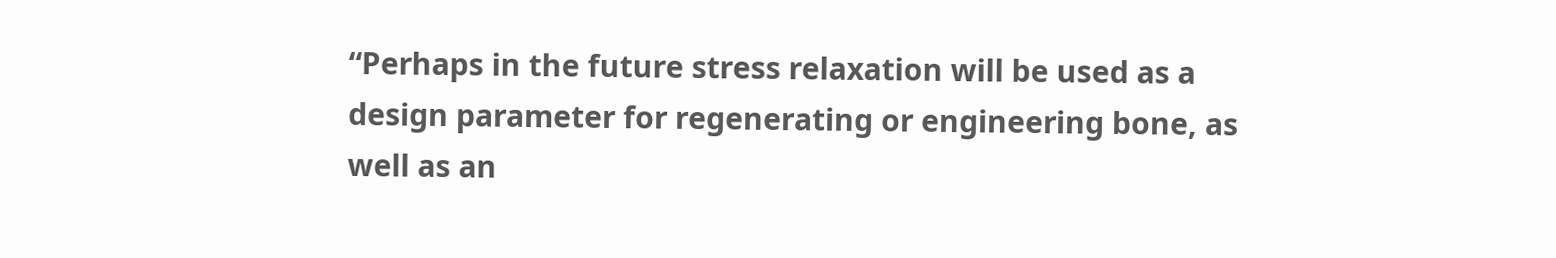“Perhaps in the future stress relaxation will be used as a design parameter for regenerating or engineering bone, as well as an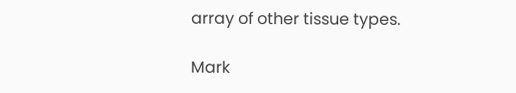array of other tissue types.

Mark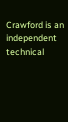Crawford is an independent technical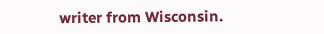writer from Wisconsin.